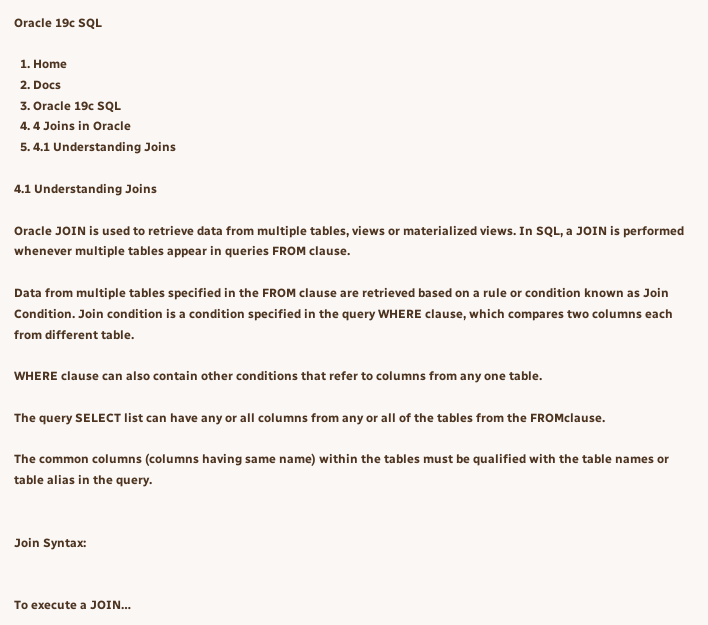Oracle 19c SQL

  1. Home
  2. Docs
  3. Oracle 19c SQL
  4. 4 Joins in Oracle
  5. 4.1 Understanding Joins

4.1 Understanding Joins

Oracle JOIN is used to retrieve data from multiple tables, views or materialized views. In SQL, a JOIN is performed whenever multiple tables appear in queries FROM clause.

Data from multiple tables specified in the FROM clause are retrieved based on a rule or condition known as Join Condition. Join condition is a condition specified in the query WHERE clause, which compares two columns each from different table.

WHERE clause can also contain other conditions that refer to columns from any one table.

The query SELECT list can have any or all columns from any or all of the tables from the FROMclause.

The common columns (columns having same name) within the tables must be qualified with the table names or table alias in the query.


Join Syntax:


To execute a JOIN…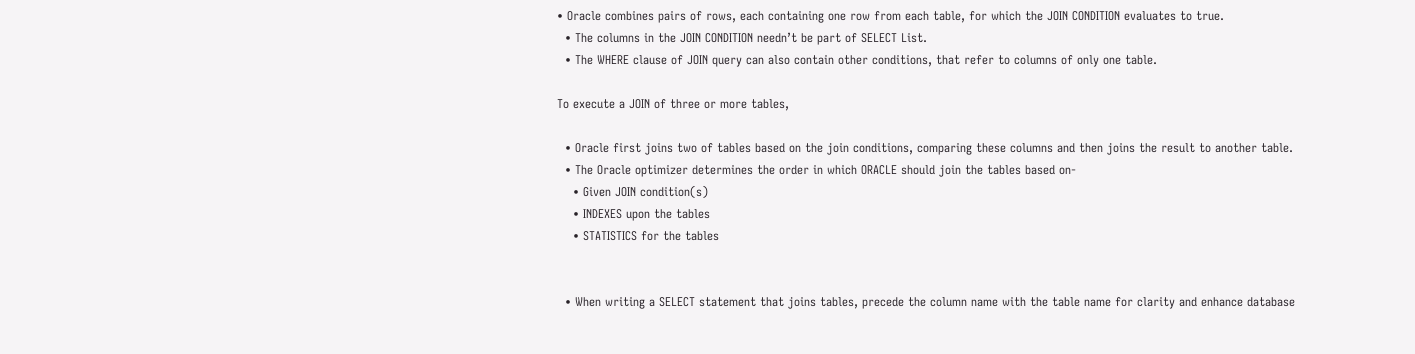• Oracle combines pairs of rows, each containing one row from each table, for which the JOIN CONDITION evaluates to true.
  • The columns in the JOIN CONDITION needn’t be part of SELECT List.
  • The WHERE clause of JOIN query can also contain other conditions, that refer to columns of only one table.

To execute a JOIN of three or more tables,

  • Oracle first joins two of tables based on the join conditions, comparing these columns and then joins the result to another table.
  • The Oracle optimizer determines the order in which ORACLE should join the tables based on-
    • Given JOIN condition(s)
    • INDEXES upon the tables
    • STATISTICS for the tables


  • When writing a SELECT statement that joins tables, precede the column name with the table name for clarity and enhance database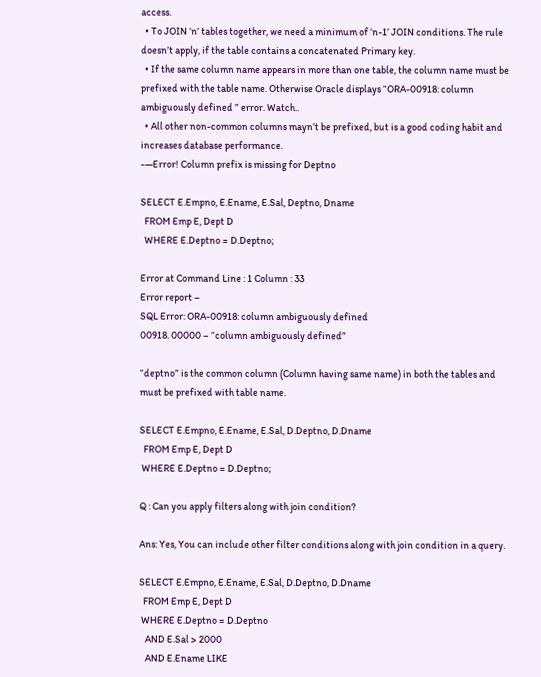access.
  • To JOIN ‘n’ tables together, we need a minimum of ‘n-1’ JOIN conditions. The rule doesn’t apply, if the table contains a concatenated Primary key.
  • If the same column name appears in more than one table, the column name must be prefixed with the table name. Otherwise Oracle displays “ORA-00918: column ambiguously defined ” error. Watch..
  • All other non-common columns mayn’t be prefixed, but is a good coding habit and increases database performance.
-—Error! Column prefix is missing for Deptno

SELECT E.Empno, E.Ename, E.Sal, Deptno, Dname
  FROM Emp E, Dept D
  WHERE E.Deptno = D.Deptno;

Error at Command Line : 1 Column : 33
Error report –
SQL Error: ORA-00918: column ambiguously defined
00918. 00000 – “column ambiguously defined”

“deptno” is the common column (Column having same name) in both the tables and must be prefixed with table name.

SELECT E.Empno, E.Ename, E.Sal, D.Deptno, D.Dname
  FROM Emp E, Dept D
 WHERE E.Deptno = D.Deptno;

Q : Can you apply filters along with join condition?

Ans: Yes, You can include other filter conditions along with join condition in a query.

SELECT E.Empno, E.Ename, E.Sal, D.Deptno, D.Dname
  FROM Emp E, Dept D
 WHERE E.Deptno = D.Deptno
   AND E.Sal > 2000
   AND E.Ename LIKE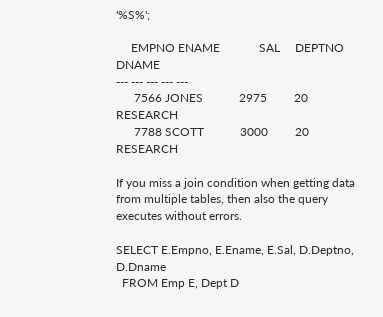'%S%';

     EMPNO ENAME             SAL     DEPTNO DNAME
--- --- --- --- ---
      7566 JONES            2975         20 RESEARCH
      7788 SCOTT            3000         20 RESEARCH

If you miss a join condition when getting data from multiple tables, then also the query executes without errors.

SELECT E.Empno, E.Ename, E.Sal, D.Deptno, D.Dname
  FROM Emp E, Dept D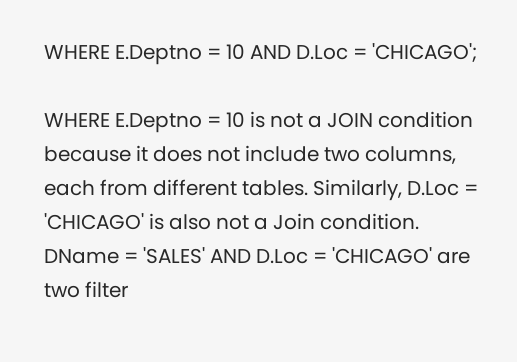WHERE E.Deptno = 10 AND D.Loc = 'CHICAGO';

WHERE E.Deptno = 10 is not a JOIN condition because it does not include two columns, each from different tables. Similarly, D.Loc = 'CHICAGO' is also not a Join condition. DName = 'SALES' AND D.Loc = 'CHICAGO' are two filter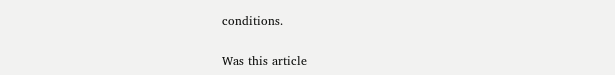conditions.

Was this article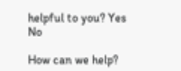helpful to you? Yes No

How can we help?